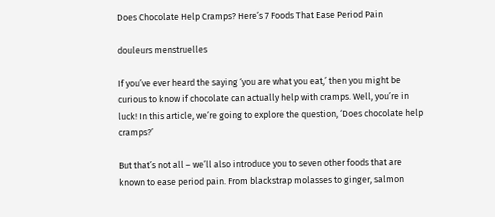Does Chocolate Help Cramps? Here’s 7 Foods That Ease Period Pain

douleurs menstruelles

If you’ve ever heard the saying ‘you are what you eat,’ then you might be curious to know if chocolate can actually help with cramps. Well, you’re in luck! In this article, we’re going to explore the question, ‘Does chocolate help cramps?’

But that’s not all – we’ll also introduce you to seven other foods that are known to ease period pain. From blackstrap molasses to ginger, salmon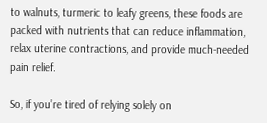to walnuts, turmeric to leafy greens, these foods are packed with nutrients that can reduce inflammation, relax uterine contractions, and provide much-needed pain relief.

So, if you’re tired of relying solely on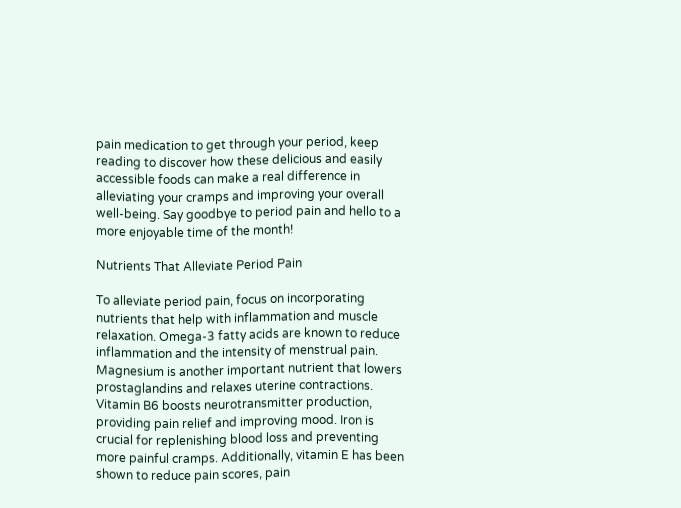pain medication to get through your period, keep reading to discover how these delicious and easily accessible foods can make a real difference in alleviating your cramps and improving your overall well-being. Say goodbye to period pain and hello to a more enjoyable time of the month!

Nutrients That Alleviate Period Pain

To alleviate period pain, focus on incorporating nutrients that help with inflammation and muscle relaxation. Omega-3 fatty acids are known to reduce inflammation and the intensity of menstrual pain. Magnesium is another important nutrient that lowers prostaglandins and relaxes uterine contractions. Vitamin B6 boosts neurotransmitter production, providing pain relief and improving mood. Iron is crucial for replenishing blood loss and preventing more painful cramps. Additionally, vitamin E has been shown to reduce pain scores, pain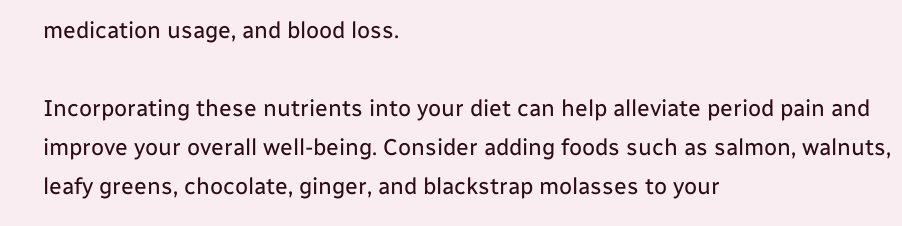medication usage, and blood loss.

Incorporating these nutrients into your diet can help alleviate period pain and improve your overall well-being. Consider adding foods such as salmon, walnuts, leafy greens, chocolate, ginger, and blackstrap molasses to your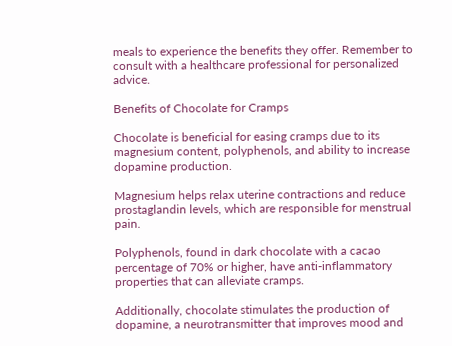meals to experience the benefits they offer. Remember to consult with a healthcare professional for personalized advice.

Benefits of Chocolate for Cramps

Chocolate is beneficial for easing cramps due to its magnesium content, polyphenols, and ability to increase dopamine production.

Magnesium helps relax uterine contractions and reduce prostaglandin levels, which are responsible for menstrual pain.

Polyphenols, found in dark chocolate with a cacao percentage of 70% or higher, have anti-inflammatory properties that can alleviate cramps.

Additionally, chocolate stimulates the production of dopamine, a neurotransmitter that improves mood and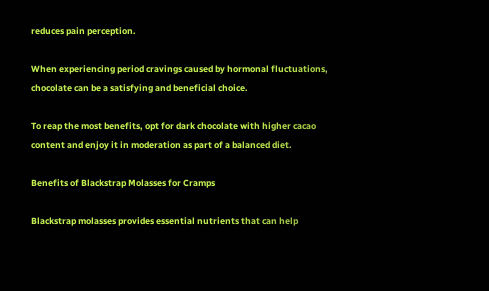reduces pain perception.

When experiencing period cravings caused by hormonal fluctuations, chocolate can be a satisfying and beneficial choice.

To reap the most benefits, opt for dark chocolate with higher cacao content and enjoy it in moderation as part of a balanced diet.

Benefits of Blackstrap Molasses for Cramps

Blackstrap molasses provides essential nutrients that can help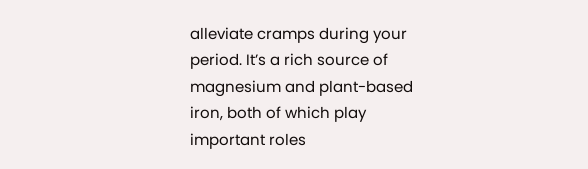alleviate cramps during your period. It’s a rich source of magnesium and plant-based iron, both of which play important roles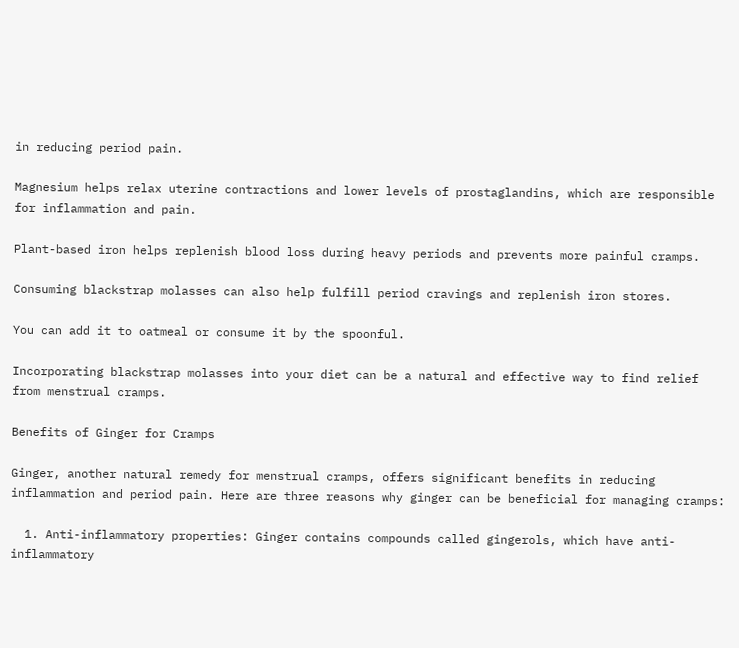in reducing period pain.

Magnesium helps relax uterine contractions and lower levels of prostaglandins, which are responsible for inflammation and pain.

Plant-based iron helps replenish blood loss during heavy periods and prevents more painful cramps.

Consuming blackstrap molasses can also help fulfill period cravings and replenish iron stores.

You can add it to oatmeal or consume it by the spoonful.

Incorporating blackstrap molasses into your diet can be a natural and effective way to find relief from menstrual cramps.

Benefits of Ginger for Cramps

Ginger, another natural remedy for menstrual cramps, offers significant benefits in reducing inflammation and period pain. Here are three reasons why ginger can be beneficial for managing cramps:

  1. Anti-inflammatory properties: Ginger contains compounds called gingerols, which have anti-inflammatory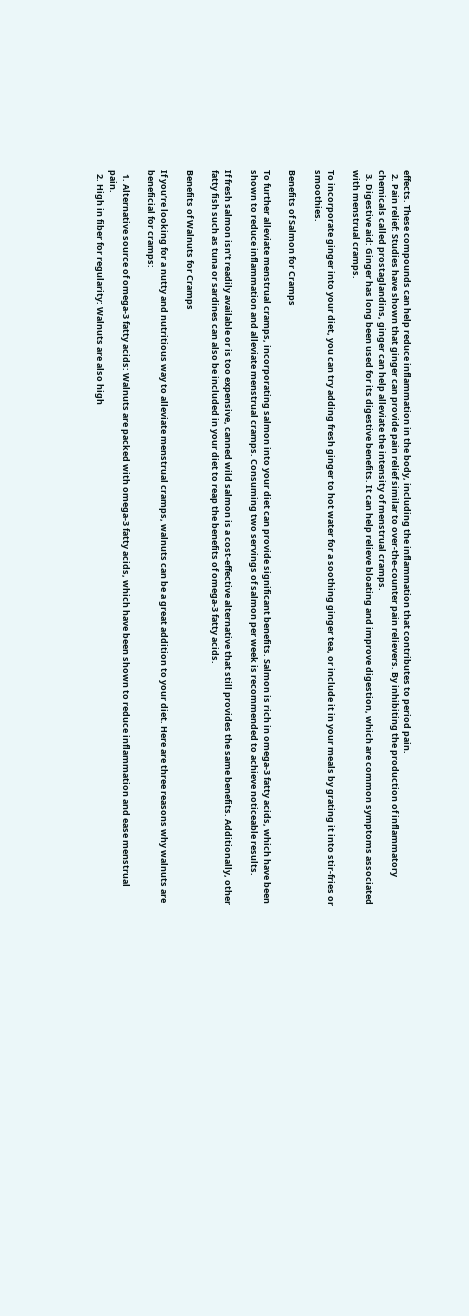effects. These compounds can help reduce inflammation in the body, including the inflammation that contributes to period pain.
  2. Pain relief: Studies have shown that ginger can provide pain relief similar to over-the-counter pain relievers. By inhibiting the production of inflammatory chemicals called prostaglandins, ginger can help alleviate the intensity of menstrual cramps.
  3. Digestive aid: Ginger has long been used for its digestive benefits. It can help relieve bloating and improve digestion, which are common symptoms associated with menstrual cramps.

To incorporate ginger into your diet, you can try adding fresh ginger to hot water for a soothing ginger tea, or include it in your meals by grating it into stir-fries or smoothies.

Benefits of Salmon for Cramps

To further alleviate menstrual cramps, incorporating salmon into your diet can provide significant benefits. Salmon is rich in omega-3 fatty acids, which have been shown to reduce inflammation and alleviate menstrual cramps. Consuming two servings of salmon per week is recommended to achieve noticeable results.

If fresh salmon isn’t readily available or is too expensive, canned wild salmon is a cost-effective alternative that still provides the same benefits. Additionally, other fatty fish such as tuna or sardines can also be included in your diet to reap the benefits of omega-3 fatty acids.

Benefits of Walnuts for Cramps

If you’re looking for a nutty and nutritious way to alleviate menstrual cramps, walnuts can be a great addition to your diet. Here are three reasons why walnuts are beneficial for cramps:

  1. Alternative source of omega-3 fatty acids: Walnuts are packed with omega-3 fatty acids, which have been shown to reduce inflammation and ease menstrual pain.
  2. High in fiber for regularity: Walnuts are also high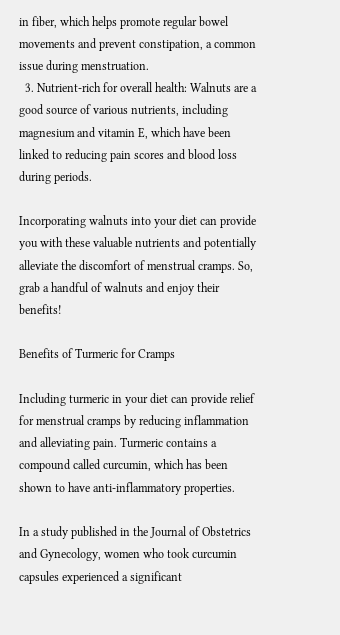in fiber, which helps promote regular bowel movements and prevent constipation, a common issue during menstruation.
  3. Nutrient-rich for overall health: Walnuts are a good source of various nutrients, including magnesium and vitamin E, which have been linked to reducing pain scores and blood loss during periods.

Incorporating walnuts into your diet can provide you with these valuable nutrients and potentially alleviate the discomfort of menstrual cramps. So, grab a handful of walnuts and enjoy their benefits!

Benefits of Turmeric for Cramps

Including turmeric in your diet can provide relief for menstrual cramps by reducing inflammation and alleviating pain. Turmeric contains a compound called curcumin, which has been shown to have anti-inflammatory properties.

In a study published in the Journal of Obstetrics and Gynecology, women who took curcumin capsules experienced a significant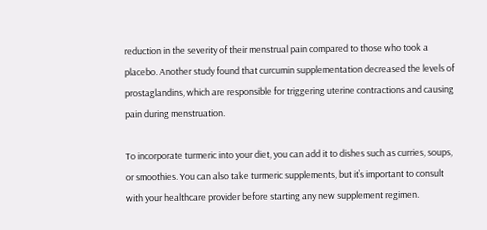reduction in the severity of their menstrual pain compared to those who took a placebo. Another study found that curcumin supplementation decreased the levels of prostaglandins, which are responsible for triggering uterine contractions and causing pain during menstruation.

To incorporate turmeric into your diet, you can add it to dishes such as curries, soups, or smoothies. You can also take turmeric supplements, but it’s important to consult with your healthcare provider before starting any new supplement regimen.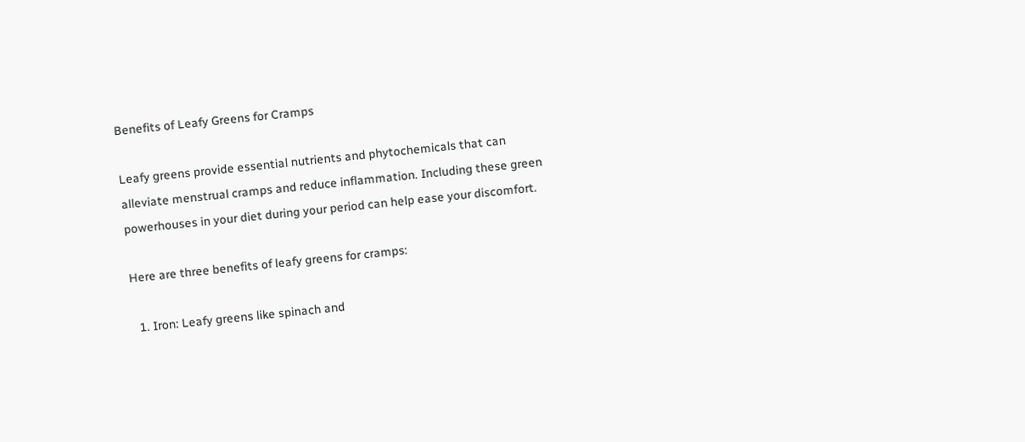Benefits of Leafy Greens for Cramps

Leafy greens provide essential nutrients and phytochemicals that can alleviate menstrual cramps and reduce inflammation. Including these green powerhouses in your diet during your period can help ease your discomfort.

Here are three benefits of leafy greens for cramps:

  1. Iron: Leafy greens like spinach and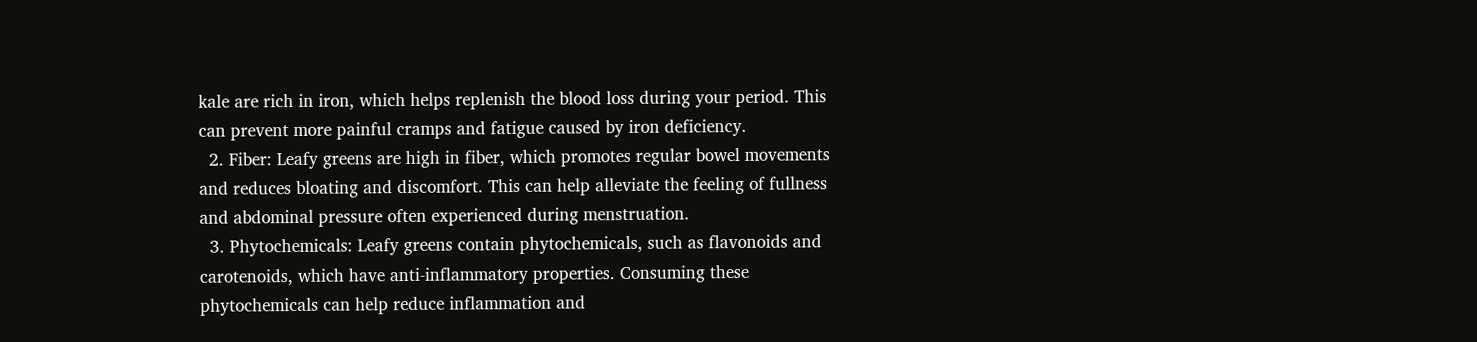kale are rich in iron, which helps replenish the blood loss during your period. This can prevent more painful cramps and fatigue caused by iron deficiency.
  2. Fiber: Leafy greens are high in fiber, which promotes regular bowel movements and reduces bloating and discomfort. This can help alleviate the feeling of fullness and abdominal pressure often experienced during menstruation.
  3. Phytochemicals: Leafy greens contain phytochemicals, such as flavonoids and carotenoids, which have anti-inflammatory properties. Consuming these phytochemicals can help reduce inflammation and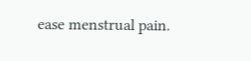ease menstrual pain.